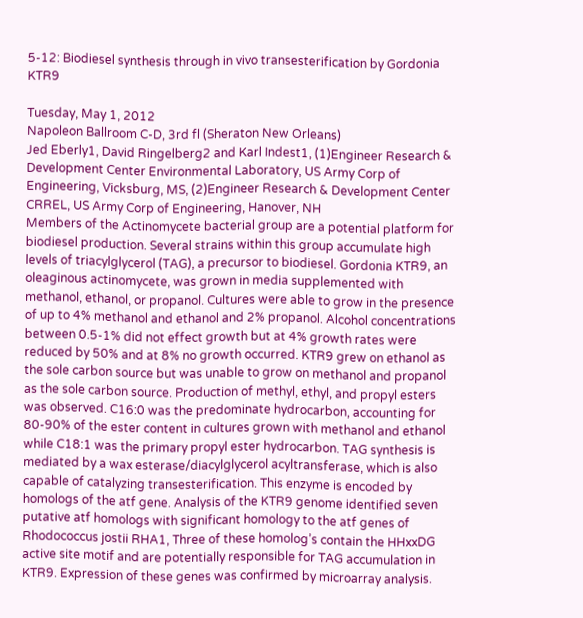5-12: Biodiesel synthesis through in vivo transesterification by Gordonia KTR9

Tuesday, May 1, 2012
Napoleon Ballroom C-D, 3rd fl (Sheraton New Orleans)
Jed Eberly1, David Ringelberg2 and Karl Indest1, (1)Engineer Research & Development Center Environmental Laboratory, US Army Corp of Engineering, Vicksburg, MS, (2)Engineer Research & Development Center CRREL, US Army Corp of Engineering, Hanover, NH
Members of the Actinomycete bacterial group are a potential platform for biodiesel production. Several strains within this group accumulate high levels of triacylglycerol (TAG), a precursor to biodiesel. Gordonia KTR9, an oleaginous actinomycete, was grown in media supplemented with methanol, ethanol, or propanol. Cultures were able to grow in the presence of up to 4% methanol and ethanol and 2% propanol. Alcohol concentrations between 0.5-1% did not effect growth but at 4% growth rates were reduced by 50% and at 8% no growth occurred. KTR9 grew on ethanol as the sole carbon source but was unable to grow on methanol and propanol as the sole carbon source. Production of methyl, ethyl, and propyl esters was observed. C16:0 was the predominate hydrocarbon, accounting for 80-90% of the ester content in cultures grown with methanol and ethanol while C18:1 was the primary propyl ester hydrocarbon. TAG synthesis is mediated by a wax esterase/diacylglycerol acyltransferase, which is also capable of catalyzing transesterification. This enzyme is encoded by homologs of the atf gene. Analysis of the KTR9 genome identified seven putative atf homologs with significant homology to the atf genes of Rhodococcus jostii RHA1, Three of these homolog’s contain the HHxxDG active site motif and are potentially responsible for TAG accumulation in KTR9. Expression of these genes was confirmed by microarray analysis.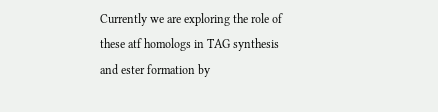Currently we are exploring the role of these atf homologs in TAG synthesis and ester formation by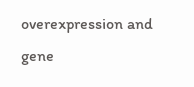overexpression and gene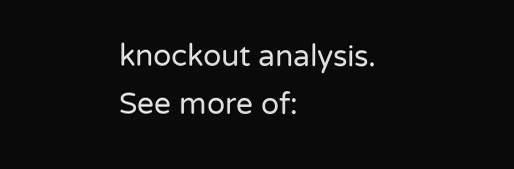knockout analysis.
See more of: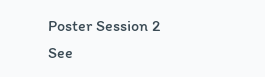Poster Session 2
See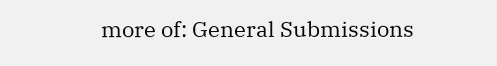more of: General Submissions